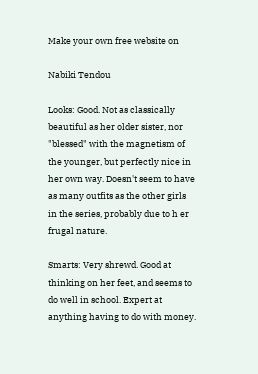Make your own free website on

Nabiki Tendou

Looks: Good. Not as classically beautiful as her older sister, nor "blessed" with the magnetism of the younger, but perfectly nice in her own way. Doesn't seem to have as many outfits as the other girls in the series, probably due to h er frugal nature.

Smarts: Very shrewd. Good at thinking on her feet, and seems to do well in school. Expert at anything having to do with money.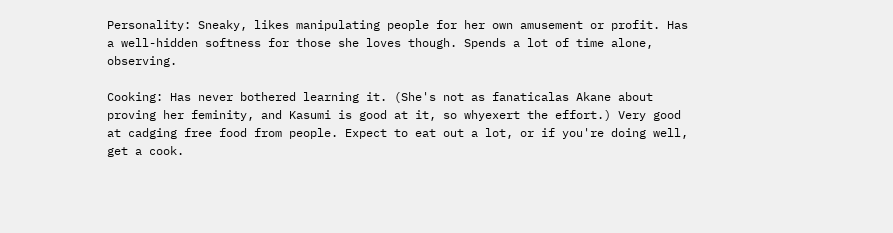Personality: Sneaky, likes manipulating people for her own amusement or profit. Has a well-hidden softness for those she loves though. Spends a lot of time alone, observing.

Cooking: Has never bothered learning it. (She's not as fanaticalas Akane about proving her feminity, and Kasumi is good at it, so whyexert the effort.) Very good at cadging free food from people. Expect to eat out a lot, or if you're doing well, get a cook.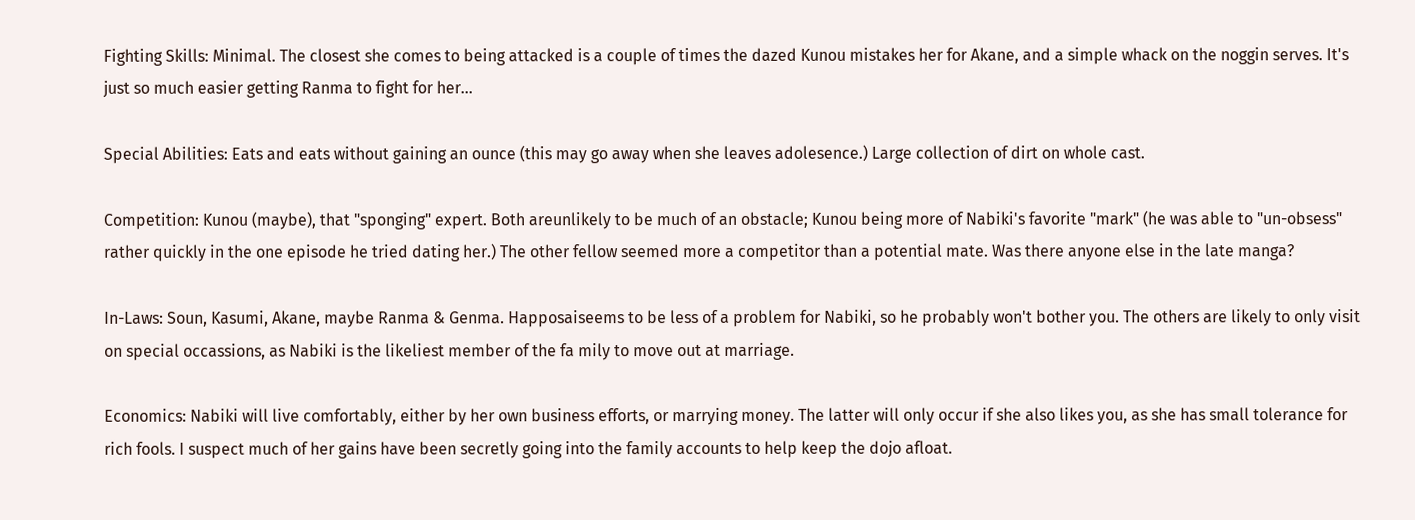Fighting Skills: Minimal. The closest she comes to being attacked is a couple of times the dazed Kunou mistakes her for Akane, and a simple whack on the noggin serves. It's just so much easier getting Ranma to fight for her...

Special Abilities: Eats and eats without gaining an ounce (this may go away when she leaves adolesence.) Large collection of dirt on whole cast.

Competition: Kunou (maybe), that "sponging" expert. Both areunlikely to be much of an obstacle; Kunou being more of Nabiki's favorite "mark" (he was able to "un-obsess" rather quickly in the one episode he tried dating her.) The other fellow seemed more a competitor than a potential mate. Was there anyone else in the late manga?

In-Laws: Soun, Kasumi, Akane, maybe Ranma & Genma. Happosaiseems to be less of a problem for Nabiki, so he probably won't bother you. The others are likely to only visit on special occassions, as Nabiki is the likeliest member of the fa mily to move out at marriage.

Economics: Nabiki will live comfortably, either by her own business efforts, or marrying money. The latter will only occur if she also likes you, as she has small tolerance for rich fools. I suspect much of her gains have been secretly going into the family accounts to help keep the dojo afloat.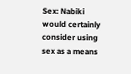Sex: Nabiki would certainly consider using sex as a means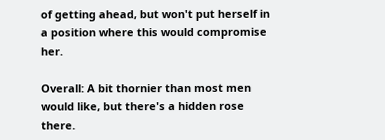of getting ahead, but won't put herself in a position where this would compromise her.

Overall: A bit thornier than most men would like, but there's a hidden rose there.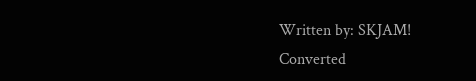Written by: SKJAM!
Converted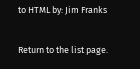to HTML by: Jim Franks

Return to the list page.